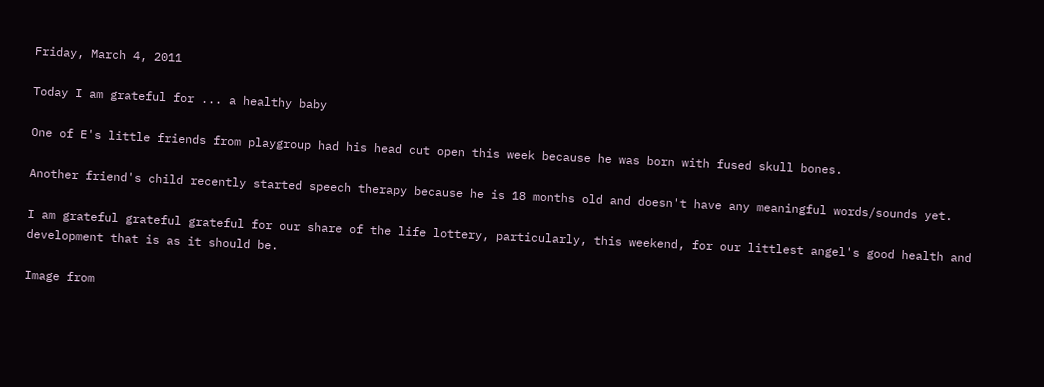Friday, March 4, 2011

Today I am grateful for ... a healthy baby

One of E's little friends from playgroup had his head cut open this week because he was born with fused skull bones.

Another friend's child recently started speech therapy because he is 18 months old and doesn't have any meaningful words/sounds yet.

I am grateful grateful grateful for our share of the life lottery, particularly, this weekend, for our littlest angel's good health and development that is as it should be.

Image from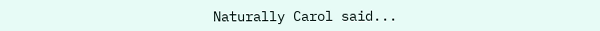Naturally Carol said...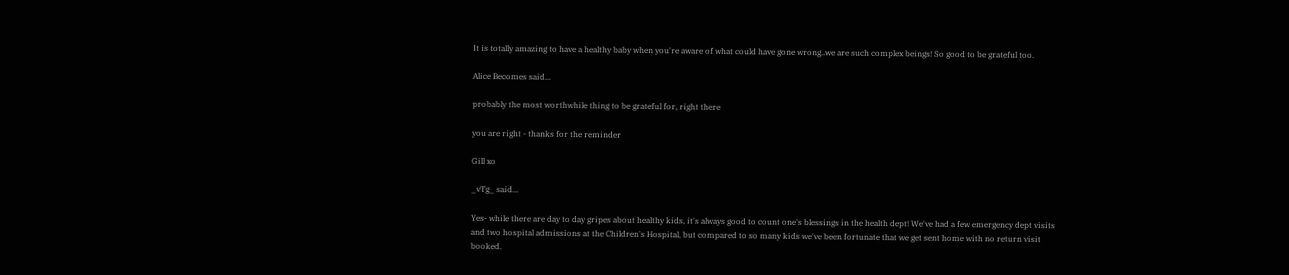It is totally amazing to have a healthy baby when you're aware of what could have gone wrong..we are such complex beings! So good to be grateful too.

Alice Becomes said...

probably the most worthwhile thing to be grateful for, right there

you are right - thanks for the reminder

Gill xo

_vTg_ said...

Yes- while there are day to day gripes about healthy kids, it's always good to count one's blessings in the health dept! We've had a few emergency dept visits and two hospital admissions at the Children's Hospital, but compared to so many kids we've been fortunate that we get sent home with no return visit booked.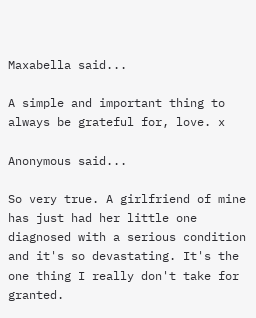Maxabella said...

A simple and important thing to always be grateful for, love. x

Anonymous said...

So very true. A girlfriend of mine has just had her little one diagnosed with a serious condition and it's so devastating. It's the one thing I really don't take for granted.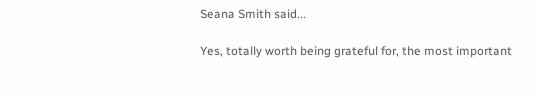Seana Smith said...

Yes, totally worth being grateful for, the most important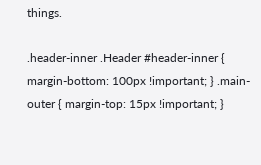things.

.header-inner .Header #header-inner { margin-bottom: 100px !important; } .main-outer { margin-top: 15px !important; }